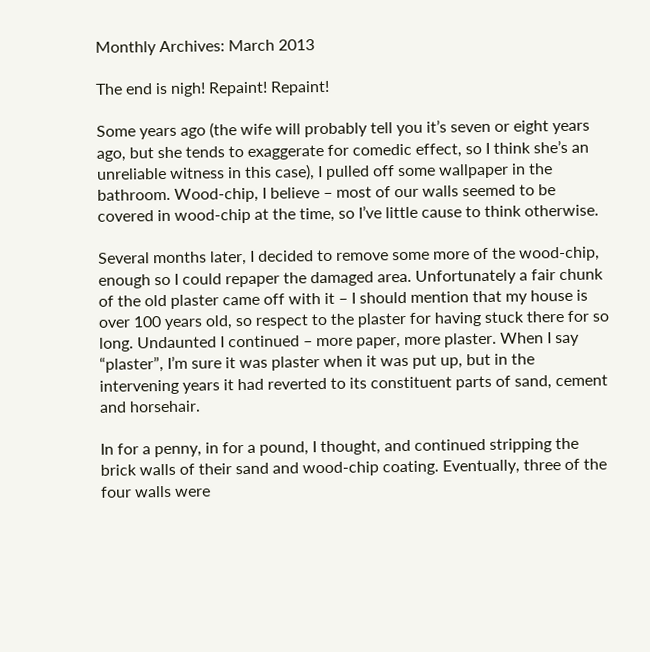Monthly Archives: March 2013

The end is nigh! Repaint! Repaint!

Some years ago (the wife will probably tell you it’s seven or eight years ago, but she tends to exaggerate for comedic effect, so I think she’s an unreliable witness in this case), I pulled off some wallpaper in the bathroom. Wood-chip, I believe – most of our walls seemed to be covered in wood-chip at the time, so I’ve little cause to think otherwise.

Several months later, I decided to remove some more of the wood-chip, enough so I could repaper the damaged area. Unfortunately a fair chunk of the old plaster came off with it – I should mention that my house is over 100 years old, so respect to the plaster for having stuck there for so long. Undaunted I continued – more paper, more plaster. When I say “plaster”, I’m sure it was plaster when it was put up, but in the intervening years it had reverted to its constituent parts of sand, cement and horsehair.

In for a penny, in for a pound, I thought, and continued stripping the brick walls of their sand and wood-chip coating. Eventually, three of the four walls were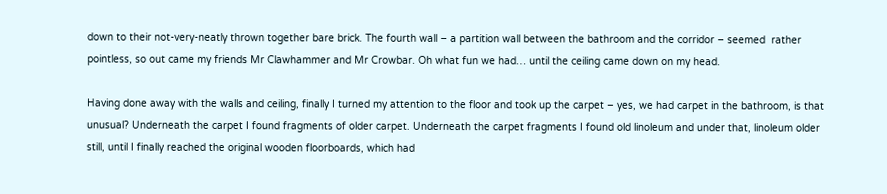down to their not-very-neatly thrown together bare brick. The fourth wall – a partition wall between the bathroom and the corridor – seemed  rather pointless, so out came my friends Mr Clawhammer and Mr Crowbar. Oh what fun we had… until the ceiling came down on my head.

Having done away with the walls and ceiling, finally I turned my attention to the floor and took up the carpet – yes, we had carpet in the bathroom, is that unusual? Underneath the carpet I found fragments of older carpet. Underneath the carpet fragments I found old linoleum and under that, linoleum older still, until I finally reached the original wooden floorboards, which had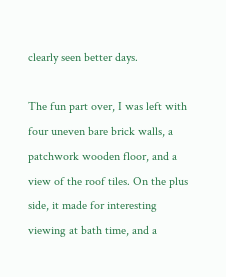clearly seen better days.

The fun part over, I was left with four uneven bare brick walls, a patchwork wooden floor, and a view of the roof tiles. On the plus side, it made for interesting viewing at bath time, and a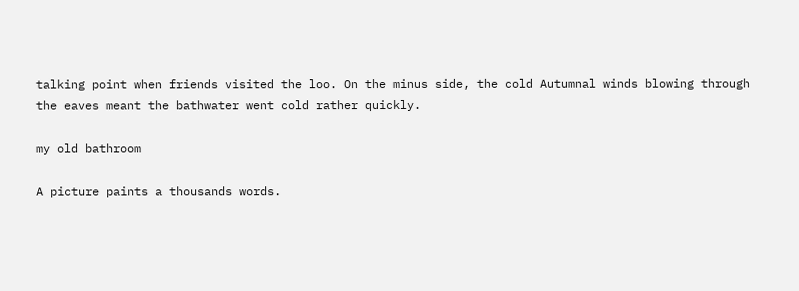talking point when friends visited the loo. On the minus side, the cold Autumnal winds blowing through the eaves meant the bathwater went cold rather quickly.

my old bathroom

A picture paints a thousands words.